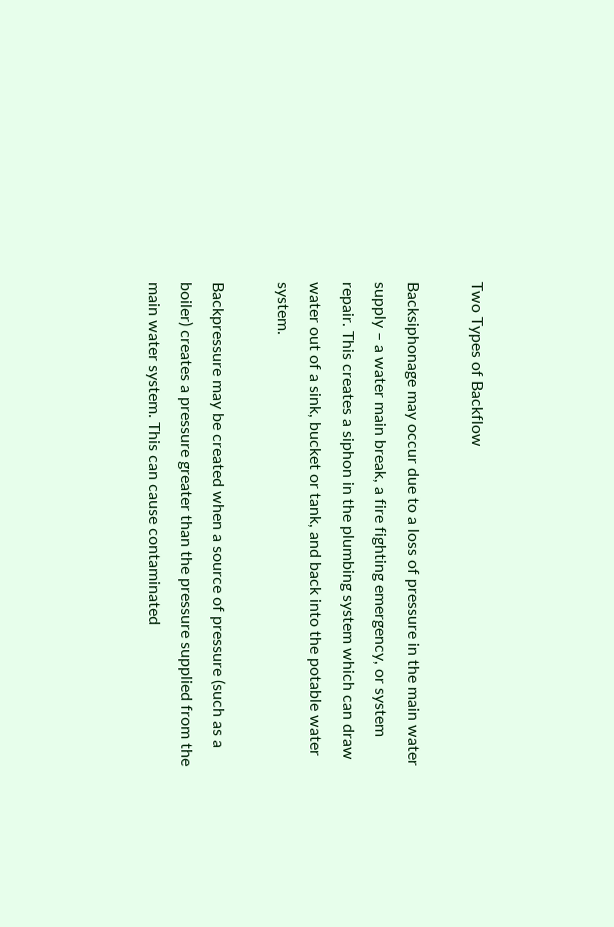Two Types of Backflow

Backsiphonage may occur due to a loss of pressure in the main water supply – a water main break, a fire fighting emergency, or system repair. This creates a siphon in the plumbing system which can draw water out of a sink, bucket or tank, and back into the potable water system.

Backpressure may be created when a source of pressure (such as a boiler) creates a pressure greater than the pressure supplied from the main water system. This can cause contaminated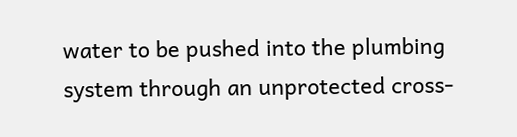water to be pushed into the plumbing system through an unprotected cross-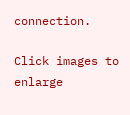connection.

Click images to enlarge